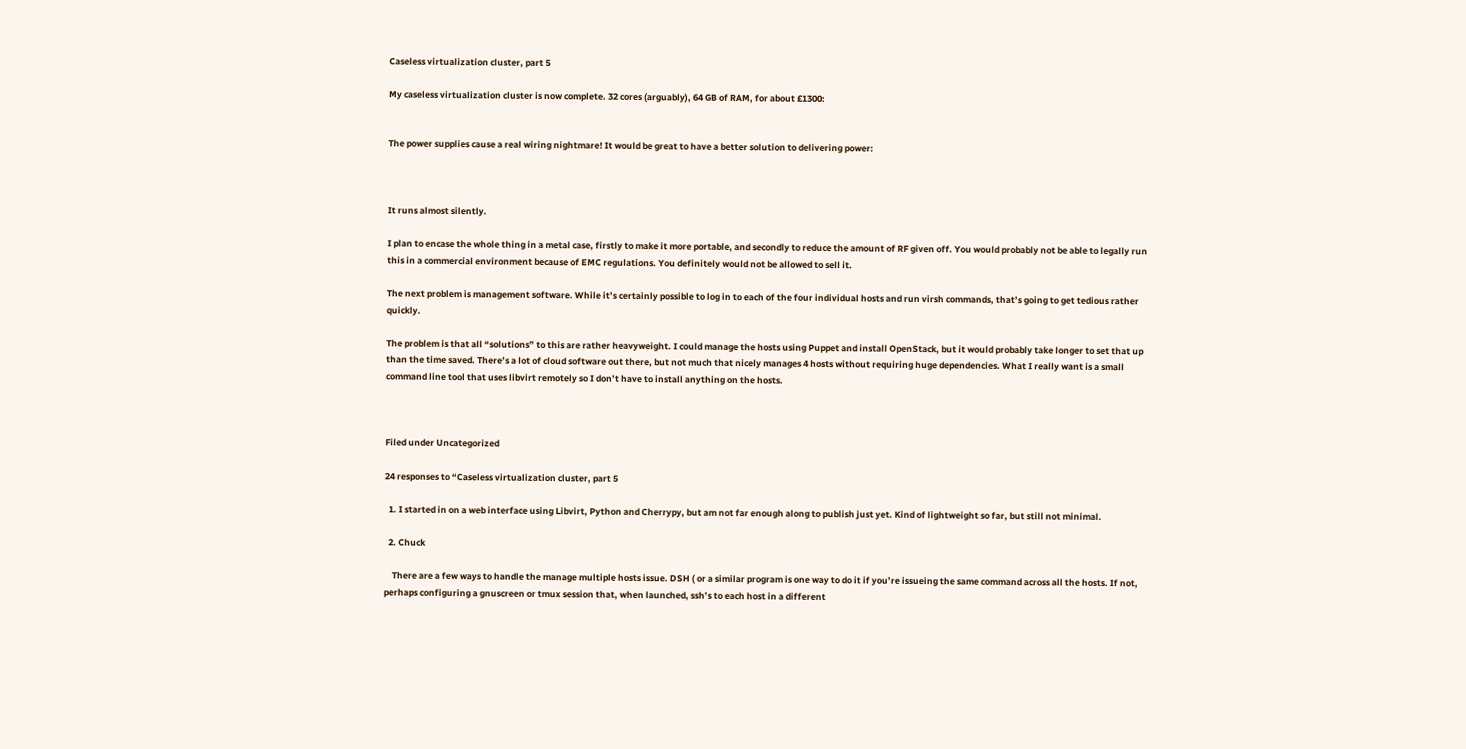Caseless virtualization cluster, part 5

My caseless virtualization cluster is now complete. 32 cores (arguably), 64 GB of RAM, for about £1300:


The power supplies cause a real wiring nightmare! It would be great to have a better solution to delivering power:



It runs almost silently.

I plan to encase the whole thing in a metal case, firstly to make it more portable, and secondly to reduce the amount of RF given off. You would probably not be able to legally run this in a commercial environment because of EMC regulations. You definitely would not be allowed to sell it.

The next problem is management software. While it’s certainly possible to log in to each of the four individual hosts and run virsh commands, that’s going to get tedious rather quickly.

The problem is that all “solutions” to this are rather heavyweight. I could manage the hosts using Puppet and install OpenStack, but it would probably take longer to set that up than the time saved. There’s a lot of cloud software out there, but not much that nicely manages 4 hosts without requiring huge dependencies. What I really want is a small command line tool that uses libvirt remotely so I don’t have to install anything on the hosts.



Filed under Uncategorized

24 responses to “Caseless virtualization cluster, part 5

  1. I started in on a web interface using Libvirt, Python and Cherrypy, but am not far enough along to publish just yet. Kind of lightweight so far, but still not minimal.

  2. Chuck

    There are a few ways to handle the manage multiple hosts issue. DSH ( or a similar program is one way to do it if you’re issueing the same command across all the hosts. If not, perhaps configuring a gnuscreen or tmux session that, when launched, ssh’s to each host in a different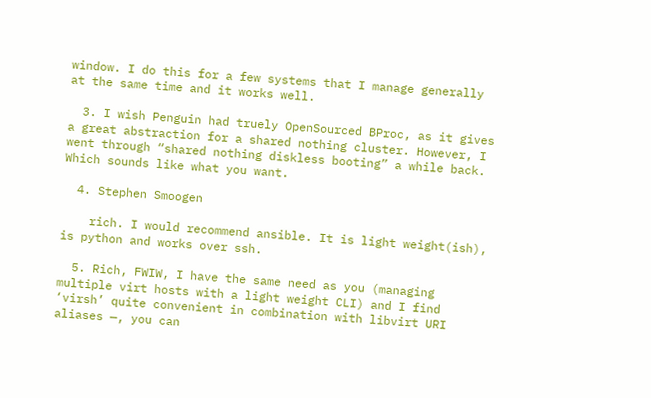window. I do this for a few systems that I manage generally at the same time and it works well.

  3. I wish Penguin had truely OpenSourced BProc, as it gives a great abstraction for a shared nothing cluster. However, I went through “shared nothing diskless booting” a while back. Which sounds like what you want.

  4. Stephen Smoogen

    rich. I would recommend ansible. It is light weight(ish), is python and works over ssh.

  5. Rich, FWIW, I have the same need as you (managing multiple virt hosts with a light weight CLI) and I find ‘virsh’ quite convenient in combination with libvirt URI aliases —, you can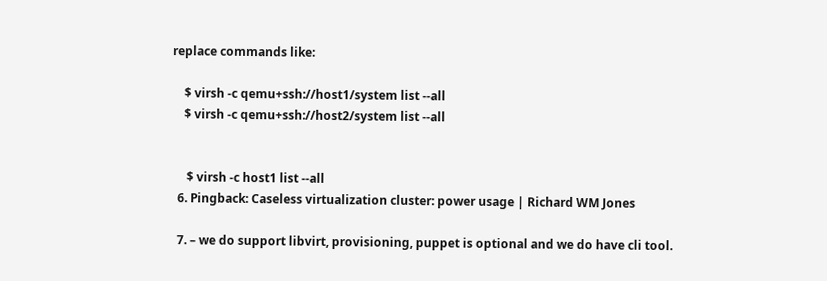replace commands like:

    $ virsh -c qemu+ssh://host1/system list --all
    $ virsh -c qemu+ssh://host2/system list --all


     $ virsh -c host1 list --all
  6. Pingback: Caseless virtualization cluster: power usage | Richard WM Jones

  7. – we do support libvirt, provisioning, puppet is optional and we do have cli tool.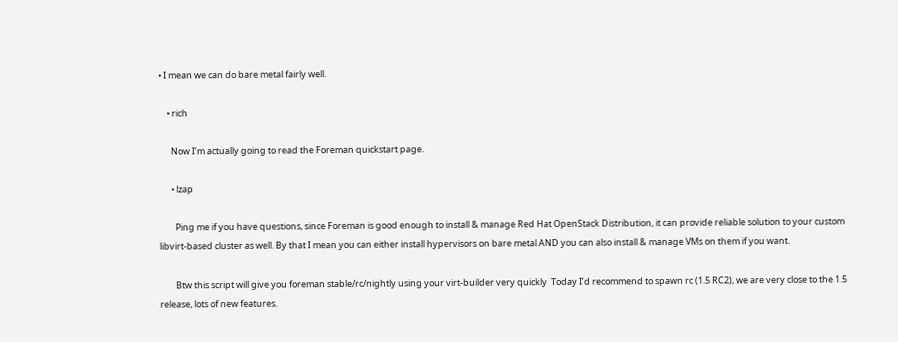• I mean we can do bare metal fairly well.

    • rich

      Now I’m actually going to read the Foreman quickstart page.

      • lzap

        Ping me if you have questions, since Foreman is good enough to install & manage Red Hat OpenStack Distribution, it can provide reliable solution to your custom libvirt-based cluster as well. By that I mean you can either install hypervisors on bare metal AND you can also install & manage VMs on them if you want.

        Btw this script will give you foreman stable/rc/nightly using your virt-builder very quickly  Today I’d recommend to spawn rc (1.5 RC2), we are very close to the 1.5 release, lots of new features.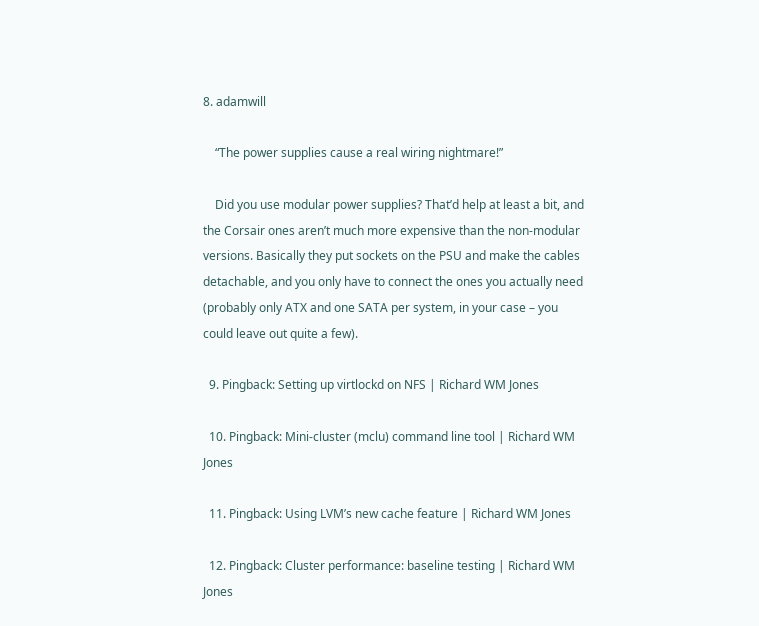8. adamwill

    “The power supplies cause a real wiring nightmare!”

    Did you use modular power supplies? That’d help at least a bit, and the Corsair ones aren’t much more expensive than the non-modular versions. Basically they put sockets on the PSU and make the cables detachable, and you only have to connect the ones you actually need (probably only ATX and one SATA per system, in your case – you could leave out quite a few).

  9. Pingback: Setting up virtlockd on NFS | Richard WM Jones

  10. Pingback: Mini-cluster (mclu) command line tool | Richard WM Jones

  11. Pingback: Using LVM’s new cache feature | Richard WM Jones

  12. Pingback: Cluster performance: baseline testing | Richard WM Jones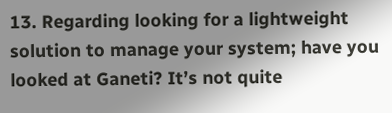13. Regarding looking for a lightweight solution to manage your system; have you looked at Ganeti? It’s not quite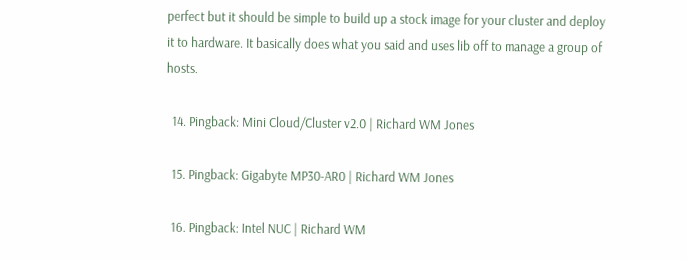perfect but it should be simple to build up a stock image for your cluster and deploy it to hardware. It basically does what you said and uses lib off to manage a group of hosts.

  14. Pingback: Mini Cloud/Cluster v2.0 | Richard WM Jones

  15. Pingback: Gigabyte MP30-AR0 | Richard WM Jones

  16. Pingback: Intel NUC | Richard WM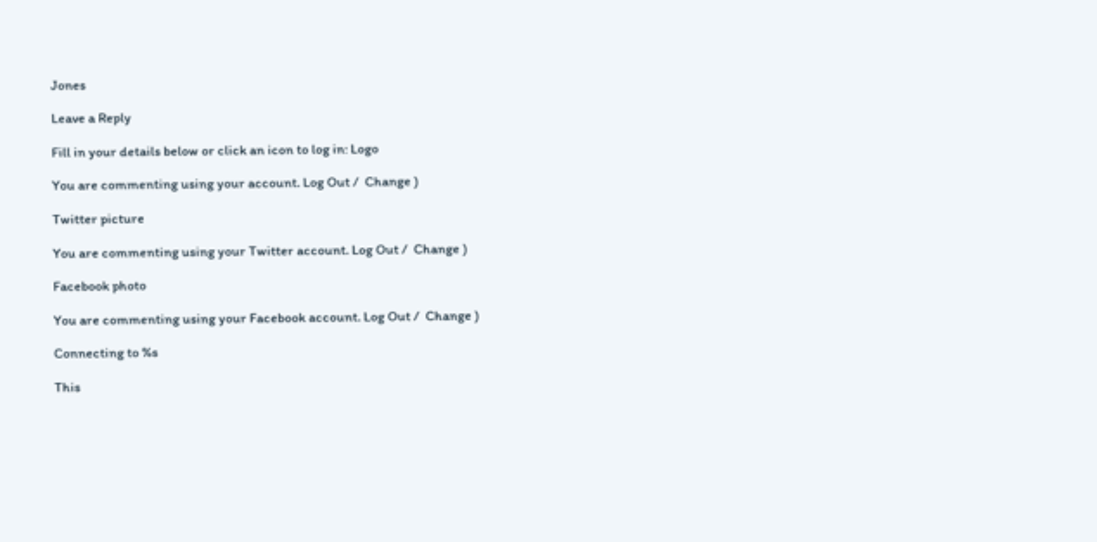Jones

Leave a Reply

Fill in your details below or click an icon to log in: Logo

You are commenting using your account. Log Out /  Change )

Twitter picture

You are commenting using your Twitter account. Log Out /  Change )

Facebook photo

You are commenting using your Facebook account. Log Out /  Change )

Connecting to %s

This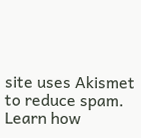site uses Akismet to reduce spam. Learn how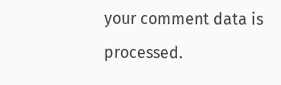your comment data is processed.